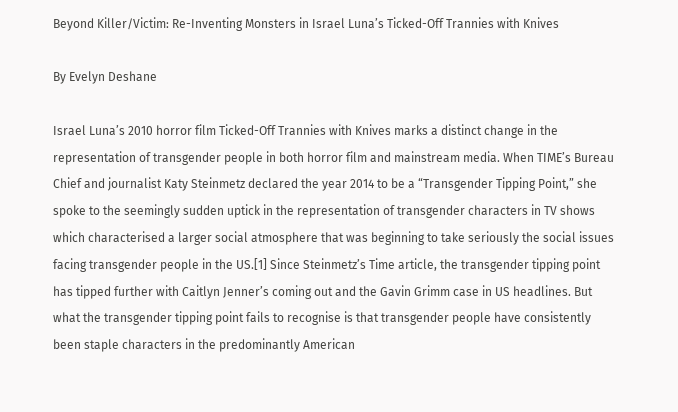Beyond Killer/Victim: Re-Inventing Monsters in Israel Luna’s Ticked-Off Trannies with Knives

By Evelyn Deshane

Israel Luna’s 2010 horror film Ticked-Off Trannies with Knives marks a distinct change in the representation of transgender people in both horror film and mainstream media. When TIME’s Bureau Chief and journalist Katy Steinmetz declared the year 2014 to be a “Transgender Tipping Point,” she spoke to the seemingly sudden uptick in the representation of transgender characters in TV shows which characterised a larger social atmosphere that was beginning to take seriously the social issues facing transgender people in the US.[1] Since Steinmetz’s Time article, the transgender tipping point has tipped further with Caitlyn Jenner’s coming out and the Gavin Grimm case in US headlines. But what the transgender tipping point fails to recognise is that transgender people have consistently been staple characters in the predominantly American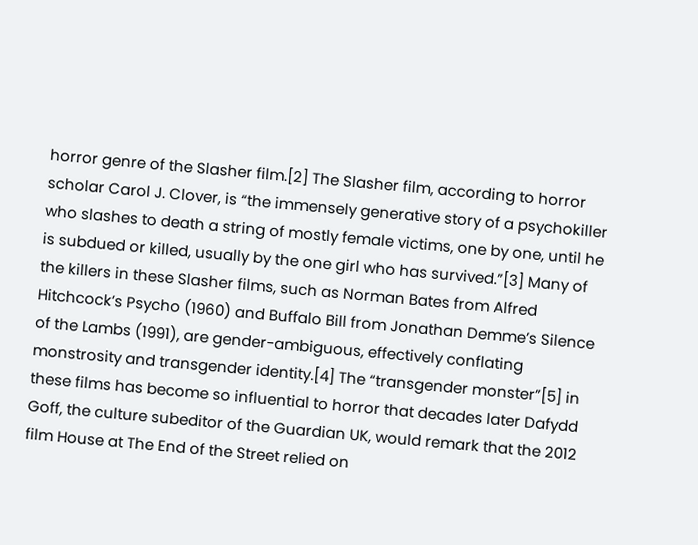horror genre of the Slasher film.[2] The Slasher film, according to horror scholar Carol J. Clover, is “the immensely generative story of a psychokiller who slashes to death a string of mostly female victims, one by one, until he is subdued or killed, usually by the one girl who has survived.”[3] Many of the killers in these Slasher films, such as Norman Bates from Alfred Hitchcock’s Psycho (1960) and Buffalo Bill from Jonathan Demme’s Silence of the Lambs (1991), are gender-ambiguous, effectively conflating monstrosity and transgender identity.[4] The “transgender monster”[5] in these films has become so influential to horror that decades later Dafydd Goff, the culture subeditor of the Guardian UK, would remark that the 2012 film House at The End of the Street relied on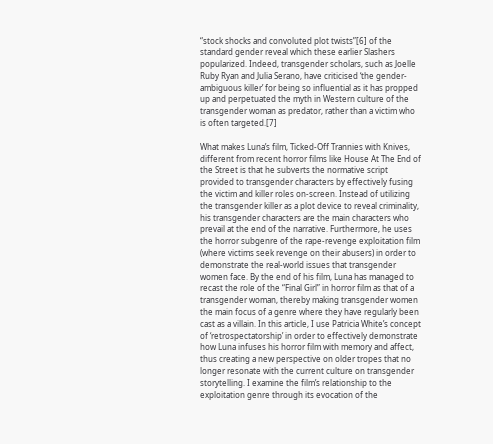“stock shocks and convoluted plot twists”[6] of the standard gender reveal which these earlier Slashers popularized. Indeed, transgender scholars, such as Joelle Ruby Ryan and Julia Serano, have criticised ‘the gender-ambiguous killer’ for being so influential as it has propped up and perpetuated the myth in Western culture of the transgender woman as predator, rather than a victim who is often targeted.[7]

What makes Luna’s film, Ticked-Off Trannies with Knives, different from recent horror films like House At The End of the Street is that he subverts the normative script provided to transgender characters by effectively fusing the victim and killer roles on-screen. Instead of utilizing the transgender killer as a plot device to reveal criminality, his transgender characters are the main characters who prevail at the end of the narrative. Furthermore, he uses the horror subgenre of the rape-revenge exploitation film (where victims seek revenge on their abusers) in order to demonstrate the real-world issues that transgender women face. By the end of his film, Luna has managed to recast the role of the “Final Girl” in horror film as that of a transgender woman, thereby making transgender women the main focus of a genre where they have regularly been cast as a villain. In this article, I use Patricia White’s concept of ‘retrospectatorship’ in order to effectively demonstrate how Luna infuses his horror film with memory and affect, thus creating a new perspective on older tropes that no longer resonate with the current culture on transgender storytelling. I examine the film’s relationship to the exploitation genre through its evocation of the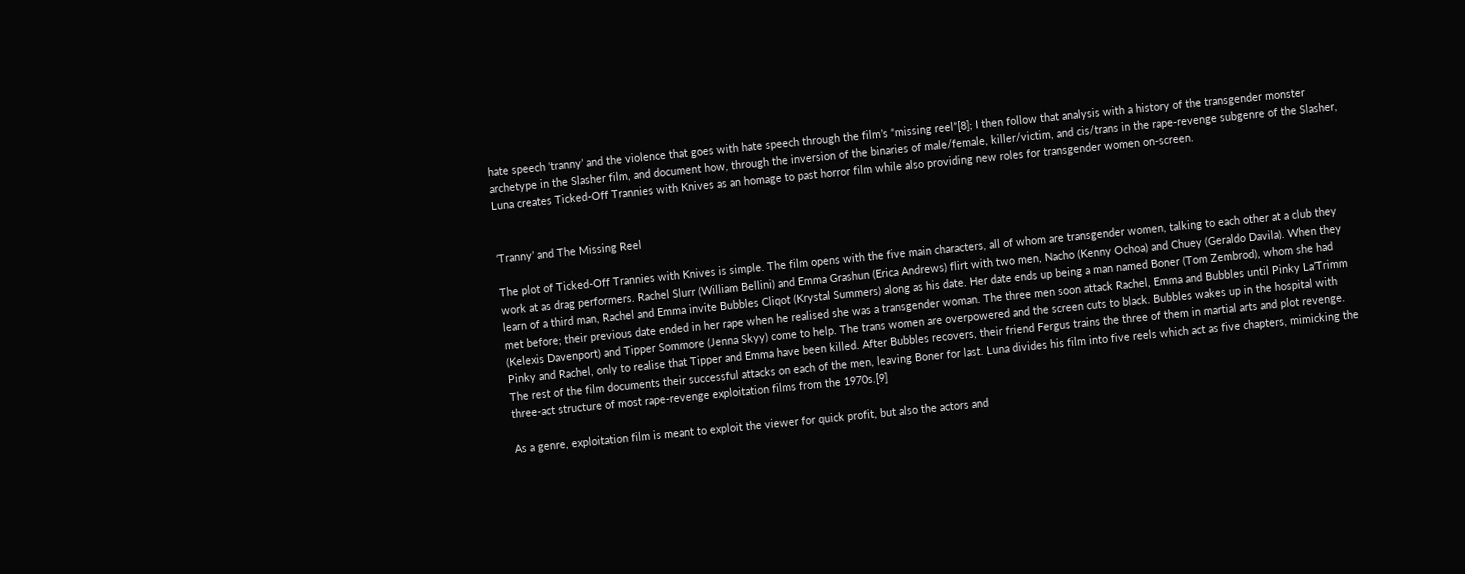hate speech ‘tranny’ and the violence that goes with hate speech through the film’s “missing reel”[8]; I then follow that analysis with a history of the transgender monster archetype in the Slasher film, and document how, through the inversion of the binaries of male/female, killer/victim, and cis/trans in the rape-revenge subgenre of the Slasher, Luna creates Ticked-Off Trannies with Knives as an homage to past horror film while also providing new roles for transgender women on-screen.


‘Tranny’ and The Missing Reel

The plot of Ticked-Off Trannies with Knives is simple. The film opens with the five main characters, all of whom are transgender women, talking to each other at a club they work at as drag performers. Rachel Slurr (William Bellini) and Emma Grashun (Erica Andrews) flirt with two men, Nacho (Kenny Ochoa) and Chuey (Geraldo Davila). When they learn of a third man, Rachel and Emma invite Bubbles Cliqot (Krystal Summers) along as his date. Her date ends up being a man named Boner (Tom Zembrod), whom she had met before; their previous date ended in her rape when he realised she was a transgender woman. The three men soon attack Rachel, Emma and Bubbles until Pinky La’Trimm (Kelexis Davenport) and Tipper Sommore (Jenna Skyy) come to help. The trans women are overpowered and the screen cuts to black. Bubbles wakes up in the hospital with Pinky and Rachel, only to realise that Tipper and Emma have been killed. After Bubbles recovers, their friend Fergus trains the three of them in martial arts and plot revenge. The rest of the film documents their successful attacks on each of the men, leaving Boner for last. Luna divides his film into five reels which act as five chapters, mimicking the three-act structure of most rape-revenge exploitation films from the 1970s.[9]

As a genre, exploitation film is meant to exploit the viewer for quick profit, but also the actors and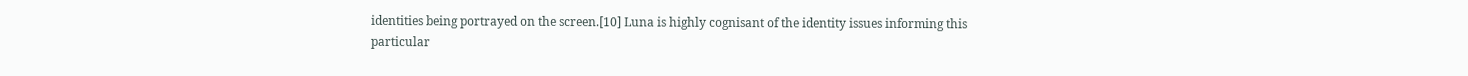identities being portrayed on the screen.[10] Luna is highly cognisant of the identity issues informing this particular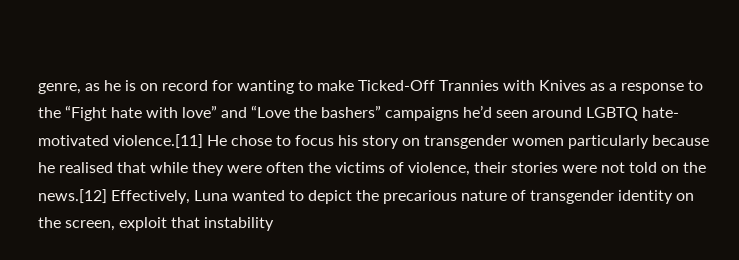genre, as he is on record for wanting to make Ticked-Off Trannies with Knives as a response to the “Fight hate with love” and “Love the bashers” campaigns he’d seen around LGBTQ hate-motivated violence.[11] He chose to focus his story on transgender women particularly because he realised that while they were often the victims of violence, their stories were not told on the news.[12] Effectively, Luna wanted to depict the precarious nature of transgender identity on the screen, exploit that instability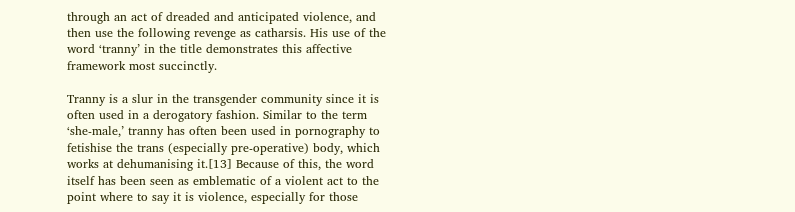through an act of dreaded and anticipated violence, and then use the following revenge as catharsis. His use of the word ‘tranny’ in the title demonstrates this affective framework most succinctly.

Tranny is a slur in the transgender community since it is often used in a derogatory fashion. Similar to the term ‘she-male,’ tranny has often been used in pornography to fetishise the trans (especially pre-operative) body, which works at dehumanising it.[13] Because of this, the word itself has been seen as emblematic of a violent act to the point where to say it is violence, especially for those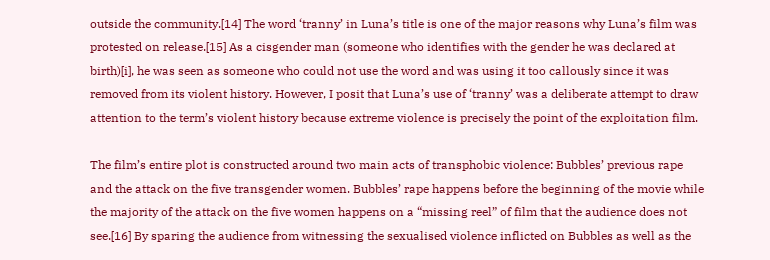outside the community.[14] The word ‘tranny’ in Luna’s title is one of the major reasons why Luna’s film was protested on release.[15] As a cisgender man (someone who identifies with the gender he was declared at birth)[i], he was seen as someone who could not use the word and was using it too callously since it was removed from its violent history. However, I posit that Luna’s use of ‘tranny’ was a deliberate attempt to draw attention to the term’s violent history because extreme violence is precisely the point of the exploitation film.

The film’s entire plot is constructed around two main acts of transphobic violence: Bubbles’ previous rape and the attack on the five transgender women. Bubbles’ rape happens before the beginning of the movie while the majority of the attack on the five women happens on a “missing reel” of film that the audience does not see.[16] By sparing the audience from witnessing the sexualised violence inflicted on Bubbles as well as the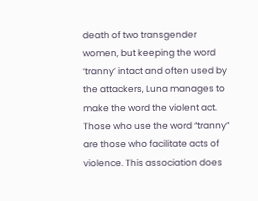death of two transgender women, but keeping the word ‘tranny’ intact and often used by the attackers, Luna manages to make the word the violent act. Those who use the word “tranny” are those who facilitate acts of violence. This association does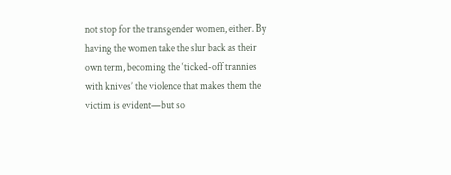not stop for the transgender women, either. By having the women take the slur back as their own term, becoming the ‘ticked-off trannies with knives’ the violence that makes them the victim is evident—but so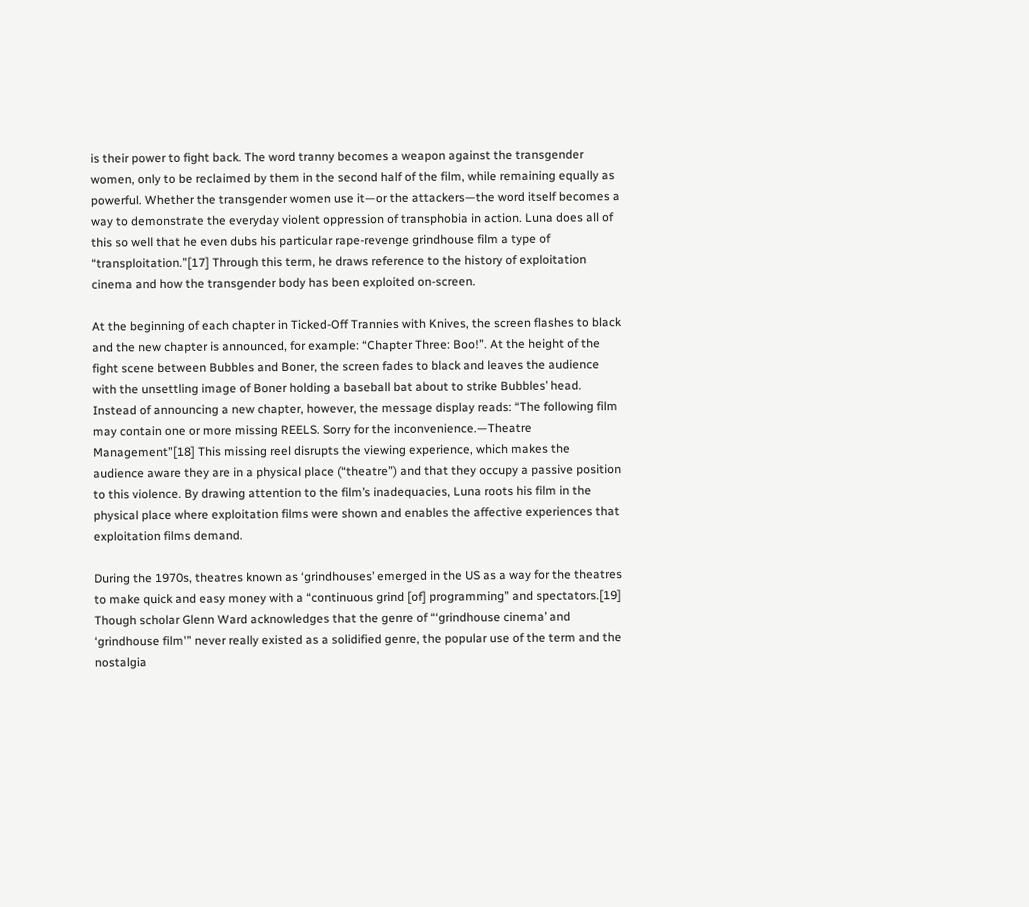is their power to fight back. The word tranny becomes a weapon against the transgender women, only to be reclaimed by them in the second half of the film, while remaining equally as powerful. Whether the transgender women use it—or the attackers—the word itself becomes a way to demonstrate the everyday violent oppression of transphobia in action. Luna does all of this so well that he even dubs his particular rape-revenge grindhouse film a type of “transploitation.”[17] Through this term, he draws reference to the history of exploitation cinema and how the transgender body has been exploited on-screen.

At the beginning of each chapter in Ticked-Off Trannies with Knives, the screen flashes to black and the new chapter is announced, for example: “Chapter Three: Boo!”. At the height of the fight scene between Bubbles and Boner, the screen fades to black and leaves the audience with the unsettling image of Boner holding a baseball bat about to strike Bubbles’ head. Instead of announcing a new chapter, however, the message display reads: “The following film may contain one or more missing REELS. Sorry for the inconvenience.—Theatre Management”[18] This missing reel disrupts the viewing experience, which makes the audience aware they are in a physical place (“theatre”) and that they occupy a passive position to this violence. By drawing attention to the film’s inadequacies, Luna roots his film in the physical place where exploitation films were shown and enables the affective experiences that exploitation films demand.

During the 1970s, theatres known as ‘grindhouses’ emerged in the US as a way for the theatres to make quick and easy money with a “continuous grind [of] programming” and spectators.[19] Though scholar Glenn Ward acknowledges that the genre of “‘grindhouse cinema’ and ‘grindhouse film'” never really existed as a solidified genre, the popular use of the term and the nostalgia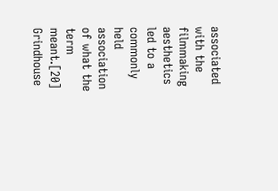associated with the filmmaking aesthetics led to a commonly held association of what the term meant.[20] Grindhouse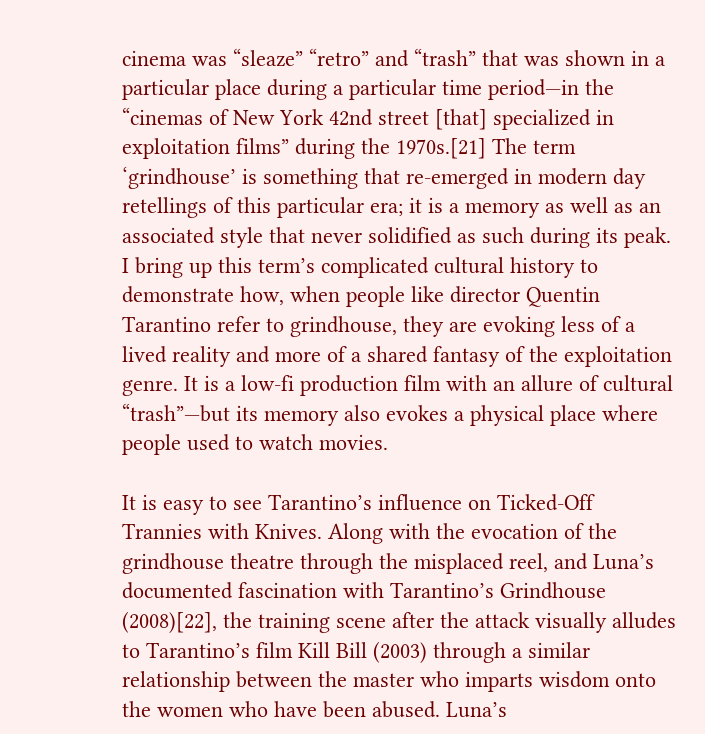cinema was “sleaze” “retro” and “trash” that was shown in a particular place during a particular time period—in the “cinemas of New York 42nd street [that] specialized in exploitation films” during the 1970s.[21] The term ‘grindhouse’ is something that re-emerged in modern day retellings of this particular era; it is a memory as well as an associated style that never solidified as such during its peak. I bring up this term’s complicated cultural history to demonstrate how, when people like director Quentin Tarantino refer to grindhouse, they are evoking less of a lived reality and more of a shared fantasy of the exploitation genre. It is a low-fi production film with an allure of cultural “trash”—but its memory also evokes a physical place where people used to watch movies.

It is easy to see Tarantino’s influence on Ticked-Off Trannies with Knives. Along with the evocation of the grindhouse theatre through the misplaced reel, and Luna’s documented fascination with Tarantino’s Grindhouse (2008)[22], the training scene after the attack visually alludes to Tarantino’s film Kill Bill (2003) through a similar relationship between the master who imparts wisdom onto the women who have been abused. Luna’s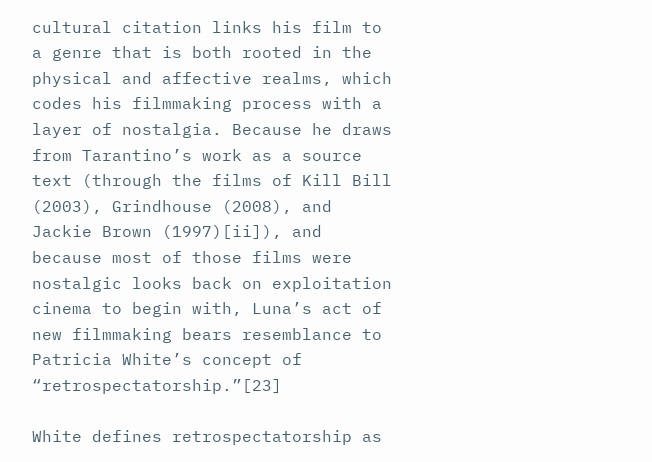cultural citation links his film to a genre that is both rooted in the physical and affective realms, which codes his filmmaking process with a layer of nostalgia. Because he draws from Tarantino’s work as a source text (through the films of Kill Bill (2003), Grindhouse (2008), and Jackie Brown (1997)[ii]), and because most of those films were nostalgic looks back on exploitation cinema to begin with, Luna’s act of new filmmaking bears resemblance to Patricia White’s concept of “retrospectatorship.”[23]

White defines retrospectatorship as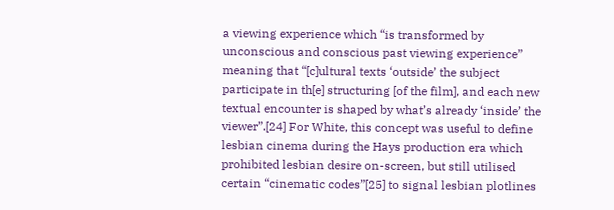a viewing experience which “is transformed by unconscious and conscious past viewing experience” meaning that “[c]ultural texts ‘outside’ the subject participate in th[e] structuring [of the film], and each new textual encounter is shaped by what’s already ‘inside’ the viewer”.[24] For White, this concept was useful to define lesbian cinema during the Hays production era which prohibited lesbian desire on-screen, but still utilised certain “cinematic codes”[25] to signal lesbian plotlines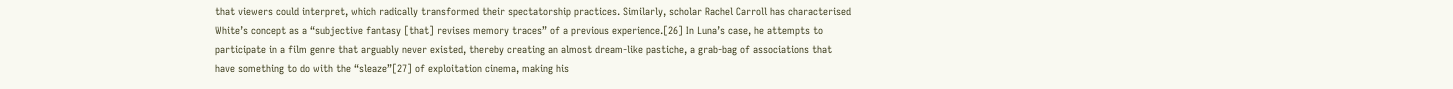that viewers could interpret, which radically transformed their spectatorship practices. Similarly, scholar Rachel Carroll has characterised White’s concept as a “subjective fantasy [that] revises memory traces” of a previous experience.[26] In Luna’s case, he attempts to participate in a film genre that arguably never existed, thereby creating an almost dream-like pastiche, a grab-bag of associations that have something to do with the “sleaze”[27] of exploitation cinema, making his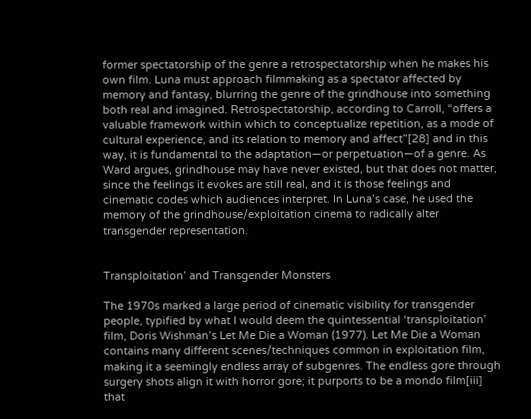former spectatorship of the genre a retrospectatorship when he makes his own film. Luna must approach filmmaking as a spectator affected by memory and fantasy, blurring the genre of the grindhouse into something both real and imagined. Retrospectatorship, according to Carroll, “offers a valuable framework within which to conceptualize repetition, as a mode of cultural experience, and its relation to memory and affect”[28] and in this way, it is fundamental to the adaptation—or perpetuation—of a genre. As Ward argues, grindhouse may have never existed, but that does not matter, since the feelings it evokes are still real, and it is those feelings and cinematic codes which audiences interpret. In Luna’s case, he used the memory of the grindhouse/exploitation cinema to radically alter transgender representation.


Transploitation’ and Transgender Monsters

The 1970s marked a large period of cinematic visibility for transgender people, typified by what I would deem the quintessential ‘transploitation’ film, Doris Wishman’s Let Me Die a Woman (1977). Let Me Die a Woman contains many different scenes/techniques common in exploitation film, making it a seemingly endless array of subgenres. The endless gore through surgery shots align it with horror gore; it purports to be a mondo film[iii] that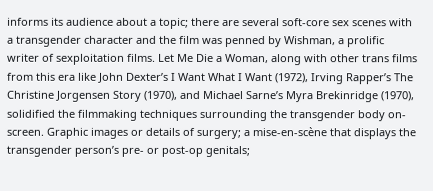informs its audience about a topic; there are several soft-core sex scenes with a transgender character and the film was penned by Wishman, a prolific writer of sexploitation films. Let Me Die a Woman, along with other trans films from this era like John Dexter’s I Want What I Want (1972), Irving Rapper’s The Christine Jorgensen Story (1970), and Michael Sarne’s Myra Brekinridge (1970), solidified the filmmaking techniques surrounding the transgender body on-screen. Graphic images or details of surgery; a mise-en-scène that displays the transgender person’s pre- or post-op genitals;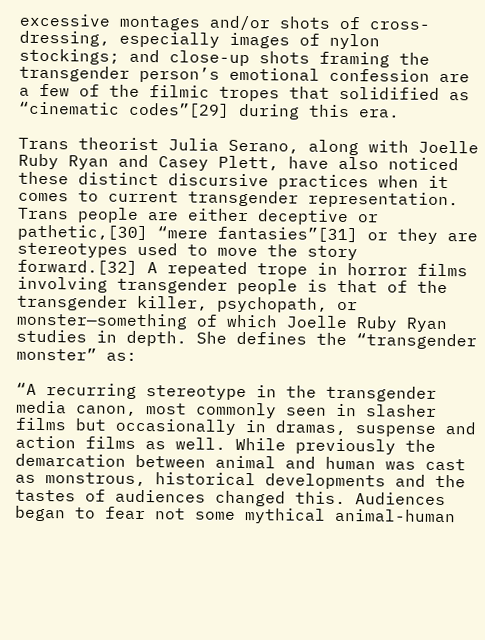excessive montages and/or shots of cross-dressing, especially images of nylon stockings; and close-up shots framing the transgender person’s emotional confession are a few of the filmic tropes that solidified as “cinematic codes”[29] during this era.

Trans theorist Julia Serano, along with Joelle Ruby Ryan and Casey Plett, have also noticed these distinct discursive practices when it comes to current transgender representation. Trans people are either deceptive or pathetic,[30] “mere fantasies”[31] or they are stereotypes used to move the story forward.[32] A repeated trope in horror films involving transgender people is that of the transgender killer, psychopath, or monster—something of which Joelle Ruby Ryan studies in depth. She defines the “transgender monster” as:

“A recurring stereotype in the transgender media canon, most commonly seen in slasher films but occasionally in dramas, suspense and action films as well. While previously the demarcation between animal and human was cast as monstrous, historical developments and the tastes of audiences changed this. Audiences began to fear not some mythical animal-human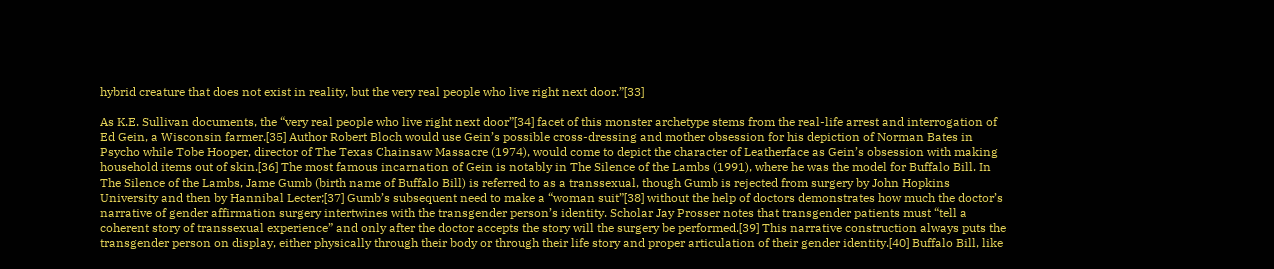hybrid creature that does not exist in reality, but the very real people who live right next door.”[33]

As K.E. Sullivan documents, the “very real people who live right next door”[34] facet of this monster archetype stems from the real-life arrest and interrogation of Ed Gein, a Wisconsin farmer.[35] Author Robert Bloch would use Gein’s possible cross-dressing and mother obsession for his depiction of Norman Bates in Psycho while Tobe Hooper, director of The Texas Chainsaw Massacre (1974), would come to depict the character of Leatherface as Gein’s obsession with making household items out of skin.[36] The most famous incarnation of Gein is notably in The Silence of the Lambs (1991), where he was the model for Buffalo Bill. In The Silence of the Lambs, Jame Gumb (birth name of Buffalo Bill) is referred to as a transsexual, though Gumb is rejected from surgery by John Hopkins University and then by Hannibal Lecter;[37] Gumb’s subsequent need to make a “woman suit”[38] without the help of doctors demonstrates how much the doctor’s narrative of gender affirmation surgery intertwines with the transgender person’s identity. Scholar Jay Prosser notes that transgender patients must “tell a coherent story of transsexual experience” and only after the doctor accepts the story will the surgery be performed.[39] This narrative construction always puts the transgender person on display, either physically through their body or through their life story and proper articulation of their gender identity.[40] Buffalo Bill, like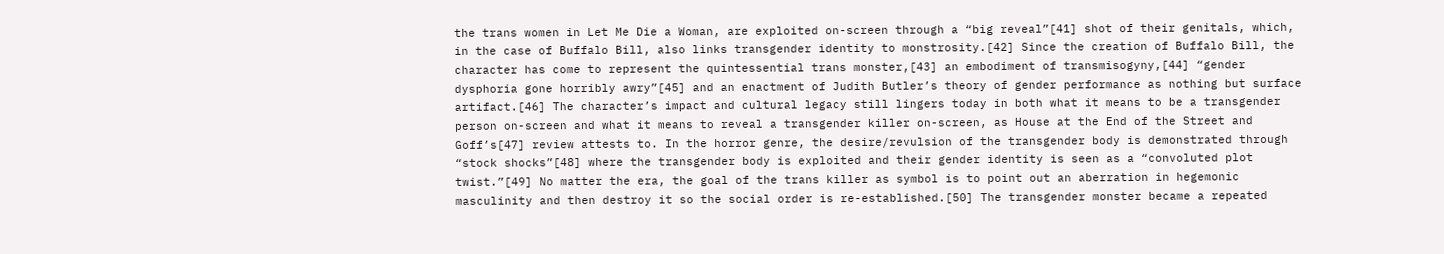the trans women in Let Me Die a Woman, are exploited on-screen through a “big reveal”[41] shot of their genitals, which, in the case of Buffalo Bill, also links transgender identity to monstrosity.[42] Since the creation of Buffalo Bill, the character has come to represent the quintessential trans monster,[43] an embodiment of transmisogyny,[44] “gender dysphoria gone horribly awry”[45] and an enactment of Judith Butler’s theory of gender performance as nothing but surface artifact.[46] The character’s impact and cultural legacy still lingers today in both what it means to be a transgender person on-screen and what it means to reveal a transgender killer on-screen, as House at the End of the Street and Goff’s[47] review attests to. In the horror genre, the desire/revulsion of the transgender body is demonstrated through “stock shocks”[48] where the transgender body is exploited and their gender identity is seen as a “convoluted plot twist.”[49] No matter the era, the goal of the trans killer as symbol is to point out an aberration in hegemonic masculinity and then destroy it so the social order is re-established.[50] The transgender monster became a repeated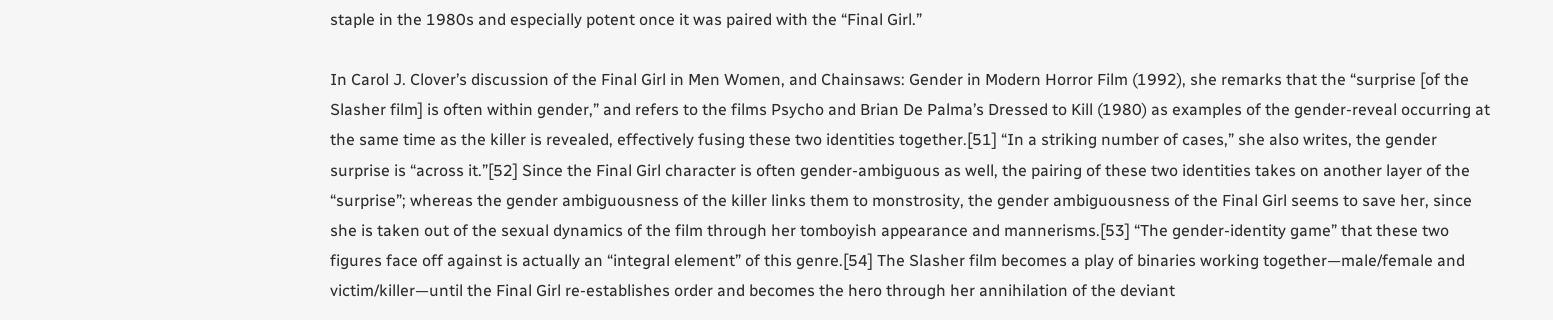staple in the 1980s and especially potent once it was paired with the “Final Girl.”

In Carol J. Clover’s discussion of the Final Girl in Men Women, and Chainsaws: Gender in Modern Horror Film (1992), she remarks that the “surprise [of the Slasher film] is often within gender,” and refers to the films Psycho and Brian De Palma’s Dressed to Kill (1980) as examples of the gender-reveal occurring at the same time as the killer is revealed, effectively fusing these two identities together.[51] “In a striking number of cases,” she also writes, the gender surprise is “across it.”[52] Since the Final Girl character is often gender-ambiguous as well, the pairing of these two identities takes on another layer of the “surprise”; whereas the gender ambiguousness of the killer links them to monstrosity, the gender ambiguousness of the Final Girl seems to save her, since she is taken out of the sexual dynamics of the film through her tomboyish appearance and mannerisms.[53] “The gender-identity game” that these two figures face off against is actually an “integral element” of this genre.[54] The Slasher film becomes a play of binaries working together—male/female and victim/killer—until the Final Girl re-establishes order and becomes the hero through her annihilation of the deviant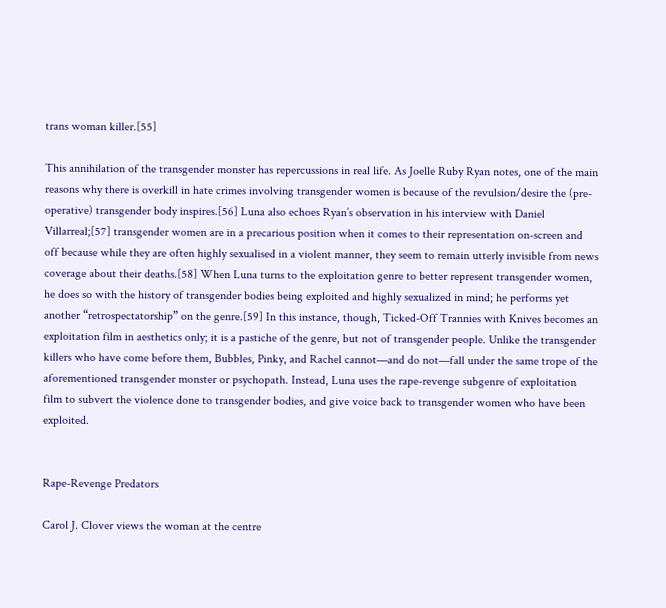trans woman killer.[55]

This annihilation of the transgender monster has repercussions in real life. As Joelle Ruby Ryan notes, one of the main reasons why there is overkill in hate crimes involving transgender women is because of the revulsion/desire the (pre-operative) transgender body inspires.[56] Luna also echoes Ryan’s observation in his interview with Daniel Villarreal;[57] transgender women are in a precarious position when it comes to their representation on-screen and off because while they are often highly sexualised in a violent manner, they seem to remain utterly invisible from news coverage about their deaths.[58] When Luna turns to the exploitation genre to better represent transgender women, he does so with the history of transgender bodies being exploited and highly sexualized in mind; he performs yet another “retrospectatorship” on the genre.[59] In this instance, though, Ticked-Off Trannies with Knives becomes an exploitation film in aesthetics only; it is a pastiche of the genre, but not of transgender people. Unlike the transgender killers who have come before them, Bubbles, Pinky, and Rachel cannot—and do not—fall under the same trope of the aforementioned transgender monster or psychopath. Instead, Luna uses the rape-revenge subgenre of exploitation film to subvert the violence done to transgender bodies, and give voice back to transgender women who have been exploited.


Rape-Revenge Predators

Carol J. Clover views the woman at the centre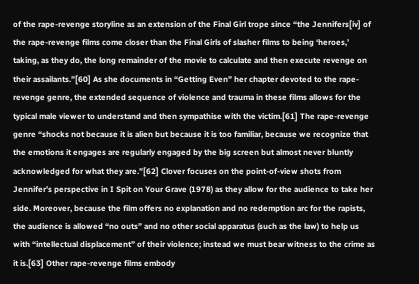of the rape-revenge storyline as an extension of the Final Girl trope since “the Jennifers[iv] of the rape-revenge films come closer than the Final Girls of slasher films to being ‘heroes,’ taking, as they do, the long remainder of the movie to calculate and then execute revenge on their assailants.”[60] As she documents in “Getting Even” her chapter devoted to the rape-revenge genre, the extended sequence of violence and trauma in these films allows for the typical male viewer to understand and then sympathise with the victim.[61] The rape-revenge genre “shocks not because it is alien but because it is too familiar, because we recognize that the emotions it engages are regularly engaged by the big screen but almost never bluntly acknowledged for what they are.”[62] Clover focuses on the point-of-view shots from Jennifer’s perspective in I Spit on Your Grave (1978) as they allow for the audience to take her side. Moreover, because the film offers no explanation and no redemption arc for the rapists, the audience is allowed “no outs” and no other social apparatus (such as the law) to help us with “intellectual displacement” of their violence; instead we must bear witness to the crime as it is.[63] Other rape-revenge films embody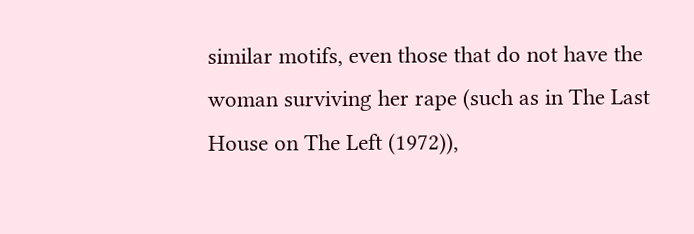similar motifs, even those that do not have the woman surviving her rape (such as in The Last House on The Left (1972)),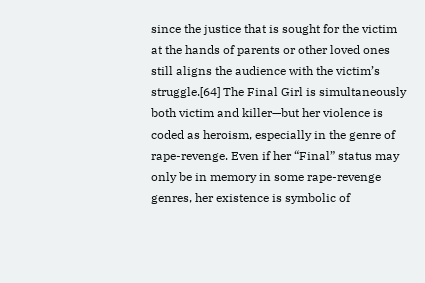since the justice that is sought for the victim at the hands of parents or other loved ones still aligns the audience with the victim’s struggle.[64] The Final Girl is simultaneously both victim and killer—but her violence is coded as heroism, especially in the genre of rape-revenge. Even if her “Final” status may only be in memory in some rape-revenge genres, her existence is symbolic of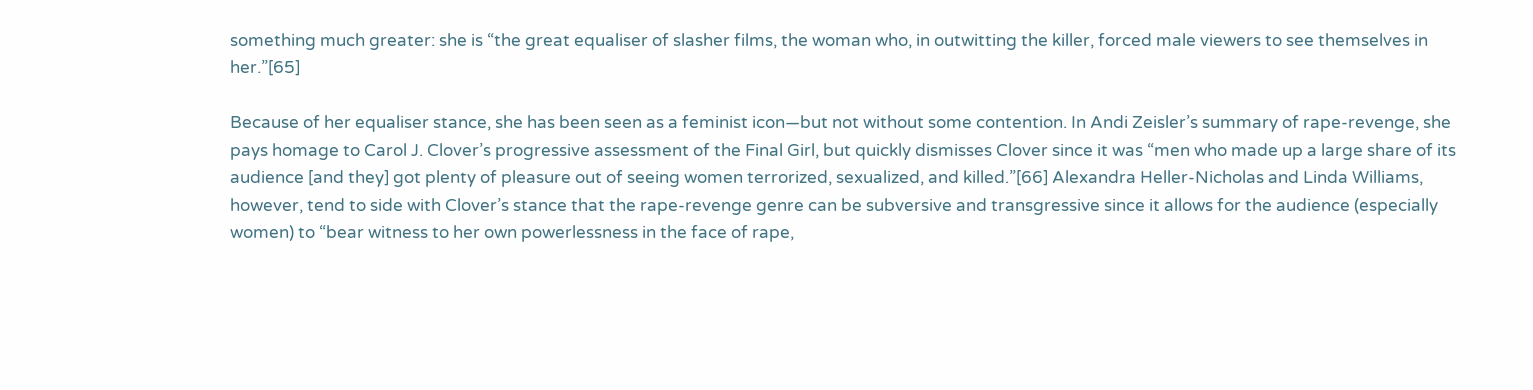something much greater: she is “the great equaliser of slasher films, the woman who, in outwitting the killer, forced male viewers to see themselves in her.”[65]

Because of her equaliser stance, she has been seen as a feminist icon—but not without some contention. In Andi Zeisler’s summary of rape-revenge, she pays homage to Carol J. Clover’s progressive assessment of the Final Girl, but quickly dismisses Clover since it was “men who made up a large share of its audience [and they] got plenty of pleasure out of seeing women terrorized, sexualized, and killed.”[66] Alexandra Heller-Nicholas and Linda Williams, however, tend to side with Clover’s stance that the rape-revenge genre can be subversive and transgressive since it allows for the audience (especially women) to “bear witness to her own powerlessness in the face of rape,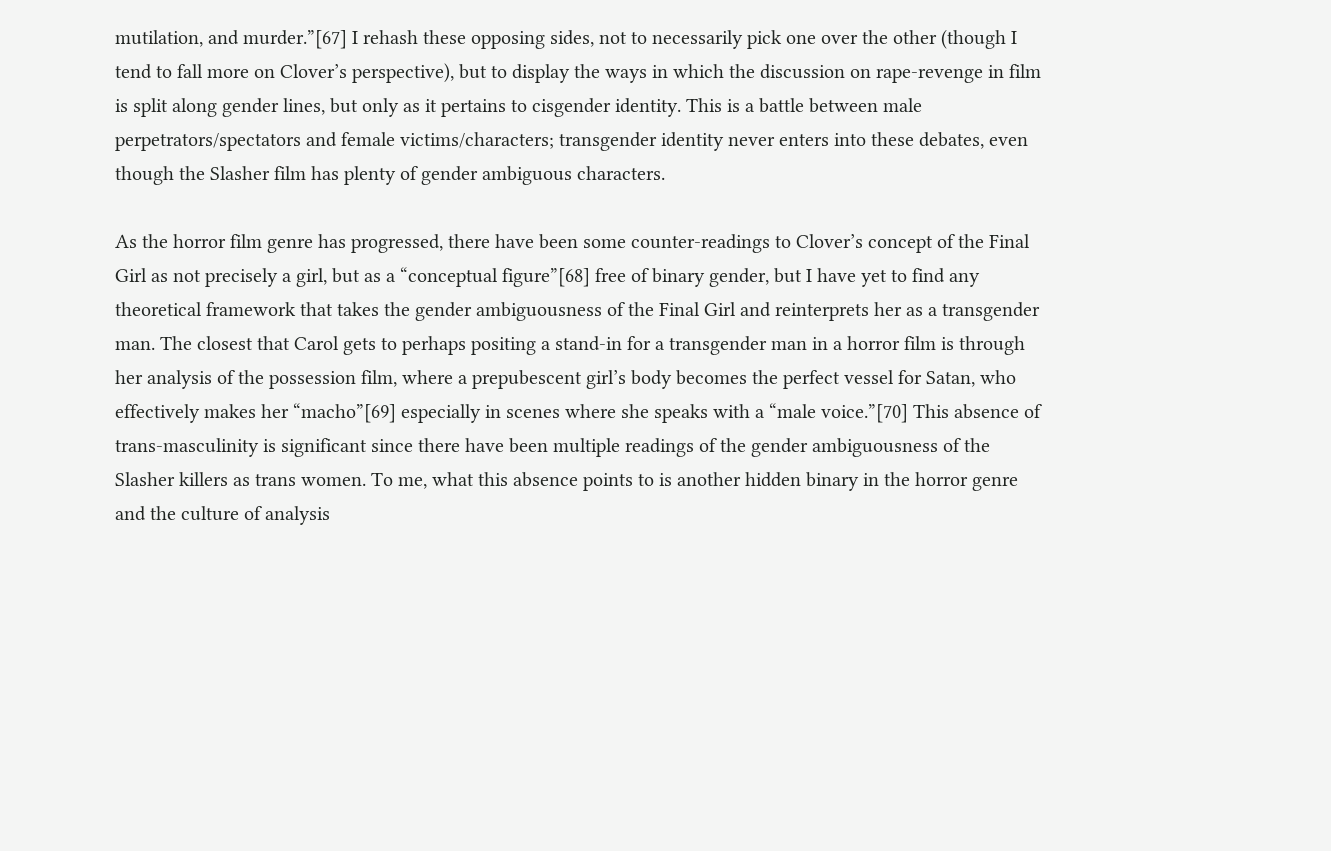mutilation, and murder.”[67] I rehash these opposing sides, not to necessarily pick one over the other (though I tend to fall more on Clover’s perspective), but to display the ways in which the discussion on rape-revenge in film is split along gender lines, but only as it pertains to cisgender identity. This is a battle between male perpetrators/spectators and female victims/characters; transgender identity never enters into these debates, even though the Slasher film has plenty of gender ambiguous characters.

As the horror film genre has progressed, there have been some counter-readings to Clover’s concept of the Final Girl as not precisely a girl, but as a “conceptual figure”[68] free of binary gender, but I have yet to find any theoretical framework that takes the gender ambiguousness of the Final Girl and reinterprets her as a transgender man. The closest that Carol gets to perhaps positing a stand-in for a transgender man in a horror film is through her analysis of the possession film, where a prepubescent girl’s body becomes the perfect vessel for Satan, who effectively makes her “macho”[69] especially in scenes where she speaks with a “male voice.”[70] This absence of trans-masculinity is significant since there have been multiple readings of the gender ambiguousness of the Slasher killers as trans women. To me, what this absence points to is another hidden binary in the horror genre and the culture of analysis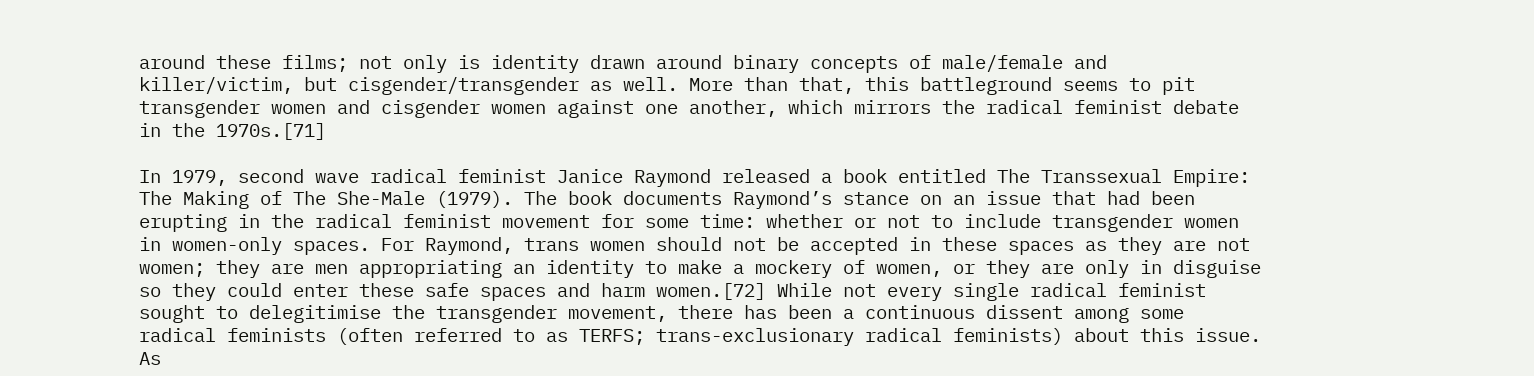around these films; not only is identity drawn around binary concepts of male/female and killer/victim, but cisgender/transgender as well. More than that, this battleground seems to pit transgender women and cisgender women against one another, which mirrors the radical feminist debate in the 1970s.[71]

In 1979, second wave radical feminist Janice Raymond released a book entitled The Transsexual Empire: The Making of The She-Male (1979). The book documents Raymond’s stance on an issue that had been erupting in the radical feminist movement for some time: whether or not to include transgender women in women-only spaces. For Raymond, trans women should not be accepted in these spaces as they are not women; they are men appropriating an identity to make a mockery of women, or they are only in disguise so they could enter these safe spaces and harm women.[72] While not every single radical feminist sought to delegitimise the transgender movement, there has been a continuous dissent among some radical feminists (often referred to as TERFS; trans-exclusionary radical feminists) about this issue. As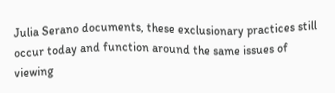Julia Serano documents, these exclusionary practices still occur today and function around the same issues of viewing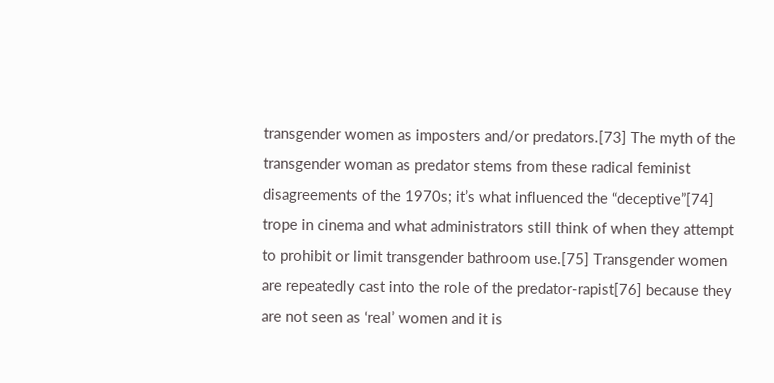transgender women as imposters and/or predators.[73] The myth of the transgender woman as predator stems from these radical feminist disagreements of the 1970s; it’s what influenced the “deceptive”[74] trope in cinema and what administrators still think of when they attempt to prohibit or limit transgender bathroom use.[75] Transgender women are repeatedly cast into the role of the predator-rapist[76] because they are not seen as ‘real’ women and it is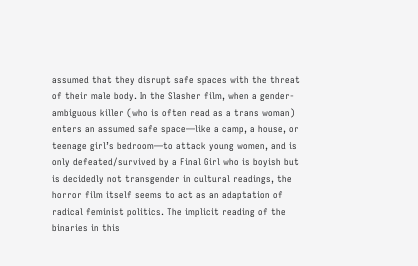assumed that they disrupt safe spaces with the threat of their male body. In the Slasher film, when a gender-ambiguous killer (who is often read as a trans woman) enters an assumed safe space—like a camp, a house, or teenage girl’s bedroom—to attack young women, and is only defeated/survived by a Final Girl who is boyish but is decidedly not transgender in cultural readings, the horror film itself seems to act as an adaptation of radical feminist politics. The implicit reading of the binaries in this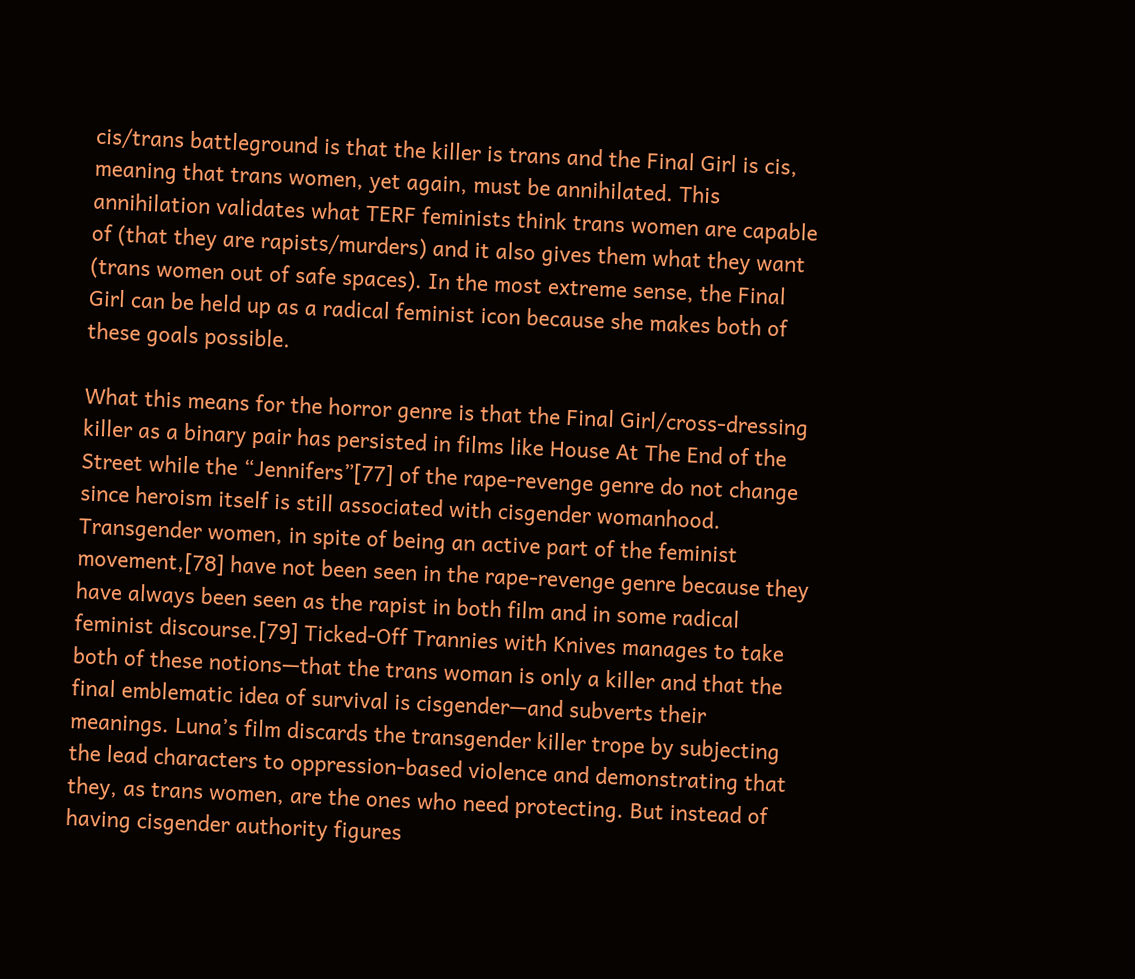cis/trans battleground is that the killer is trans and the Final Girl is cis, meaning that trans women, yet again, must be annihilated. This annihilation validates what TERF feminists think trans women are capable of (that they are rapists/murders) and it also gives them what they want (trans women out of safe spaces). In the most extreme sense, the Final Girl can be held up as a radical feminist icon because she makes both of these goals possible.

What this means for the horror genre is that the Final Girl/cross-dressing killer as a binary pair has persisted in films like House At The End of the Street while the “Jennifers”[77] of the rape-revenge genre do not change since heroism itself is still associated with cisgender womanhood. Transgender women, in spite of being an active part of the feminist movement,[78] have not been seen in the rape-revenge genre because they have always been seen as the rapist in both film and in some radical feminist discourse.[79] Ticked-Off Trannies with Knives manages to take both of these notions—that the trans woman is only a killer and that the final emblematic idea of survival is cisgender—and subverts their meanings. Luna’s film discards the transgender killer trope by subjecting the lead characters to oppression-based violence and demonstrating that they, as trans women, are the ones who need protecting. But instead of having cisgender authority figures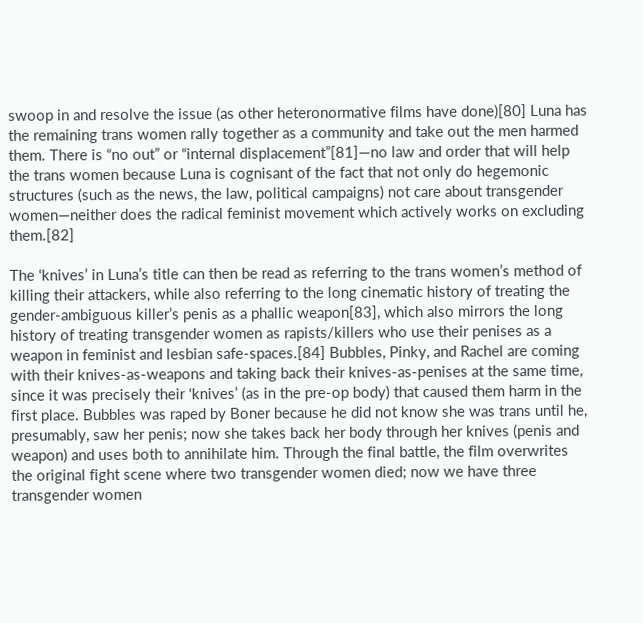swoop in and resolve the issue (as other heteronormative films have done)[80] Luna has the remaining trans women rally together as a community and take out the men harmed them. There is “no out” or “internal displacement”[81]—no law and order that will help the trans women because Luna is cognisant of the fact that not only do hegemonic structures (such as the news, the law, political campaigns) not care about transgender women—neither does the radical feminist movement which actively works on excluding them.[82]

The ‘knives’ in Luna’s title can then be read as referring to the trans women’s method of killing their attackers, while also referring to the long cinematic history of treating the gender-ambiguous killer’s penis as a phallic weapon[83], which also mirrors the long history of treating transgender women as rapists/killers who use their penises as a weapon in feminist and lesbian safe-spaces.[84] Bubbles, Pinky, and Rachel are coming with their knives-as-weapons and taking back their knives-as-penises at the same time, since it was precisely their ‘knives’ (as in the pre-op body) that caused them harm in the first place. Bubbles was raped by Boner because he did not know she was trans until he, presumably, saw her penis; now she takes back her body through her knives (penis and weapon) and uses both to annihilate him. Through the final battle, the film overwrites the original fight scene where two transgender women died; now we have three transgender women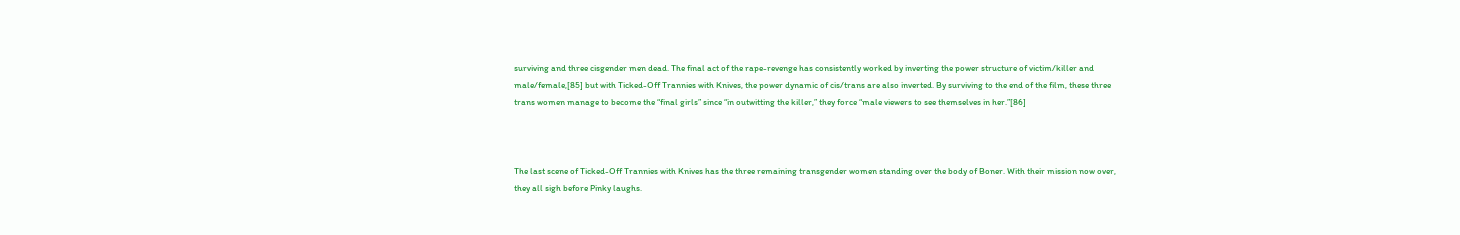surviving and three cisgender men dead. The final act of the rape-revenge has consistently worked by inverting the power structure of victim/killer and male/female,[85] but with Ticked-Off Trannies with Knives, the power dynamic of cis/trans are also inverted. By surviving to the end of the film, these three trans women manage to become the “final girls” since “in outwitting the killer,” they force “male viewers to see themselves in her.”[86]



The last scene of Ticked-Off Trannies with Knives has the three remaining transgender women standing over the body of Boner. With their mission now over, they all sigh before Pinky laughs.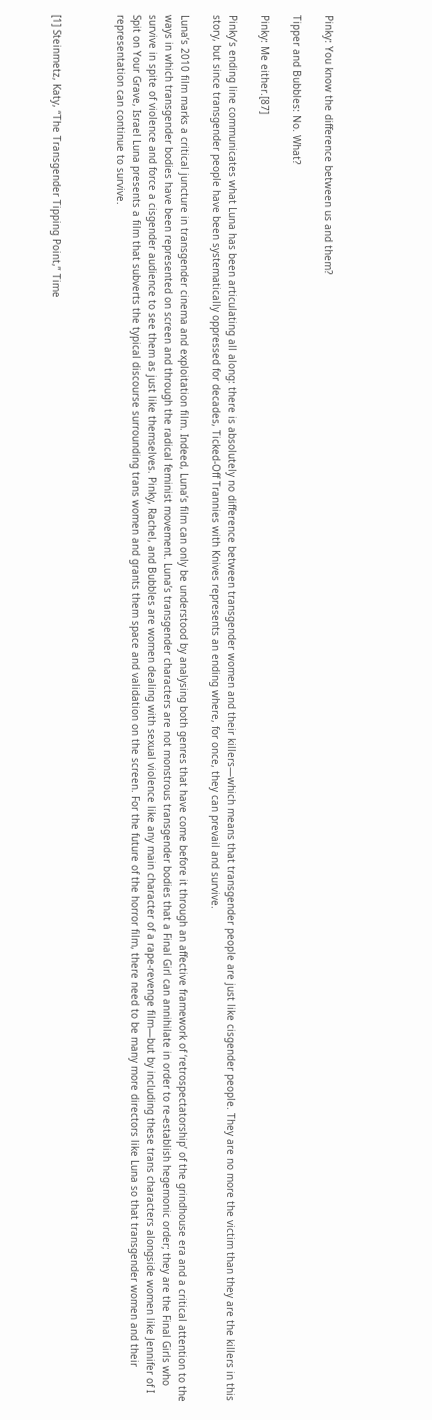Pinky: You know the difference between us and them?

Tipper and Bubbles: No. What?

Pinky: Me either.[87]

Pinky’s ending line communicates what Luna has been articulating all along: there is absolutely no difference between transgender women and their killers—which means that transgender people are just like cisgender people. They are no more the victim than they are the killers in this story, but since transgender people have been systematically oppressed for decades, Ticked-Off Trannies with Knives represents an ending where, for once, they can prevail and survive.

Luna’s 2010 film marks a critical juncture in transgender cinema and exploitation film. Indeed, Luna’s film can only be understood by analysing both genres that have come before it through an affective framework of ‘retrospectatorship’ of the grindhouse era and a critical attention to the ways in which transgender bodies have been represented on screen and through the radical feminist movement. Luna’s transgender characters are not monstrous transgender bodies that a Final Girl can annihilate in order to re-establish hegemonic order; they are the Final Girls who survive in spite of violence and force a cisgender audience to see them as just like themselves. Pinky, Rachel, and Bubbles are women dealing with sexual violence like any main character of a rape-revenge film—but by including these trans characters alongside women like Jennifer of I Spit on Your Grave, Israel Luna presents a film that subverts the typical discourse surrounding trans women and grants them space and validation on the screen. For the future of the horror film, there need to be many more directors like Luna so that transgender women and their representation can continue to survive.



[1] Steinmetz, Katy, “The Transgender Tipping Point,” Time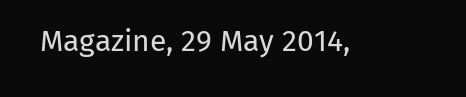Magazine, 29 May 2014,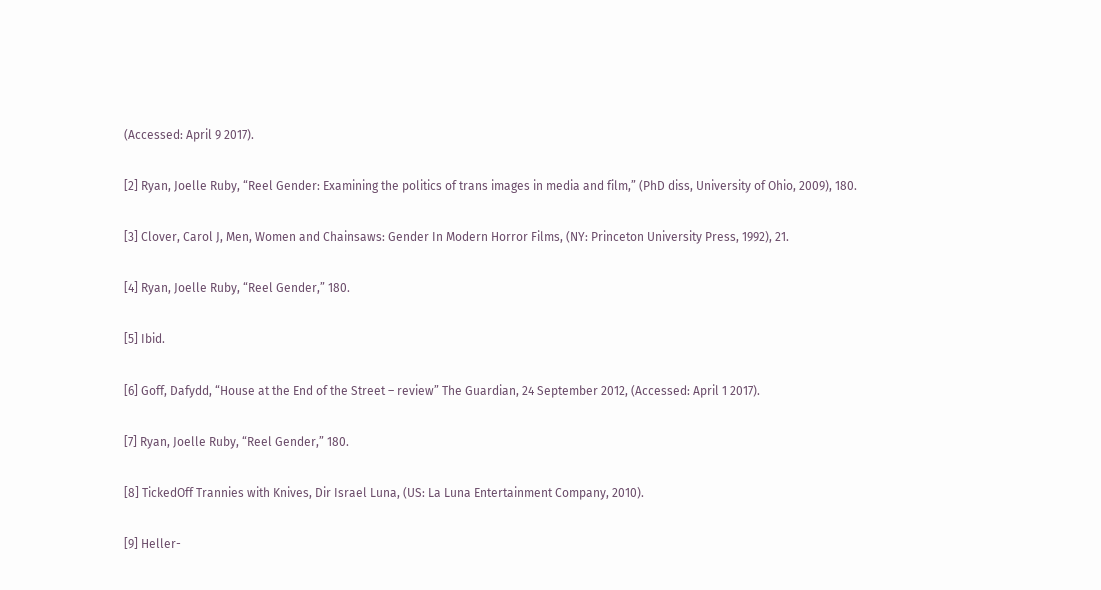(Accessed: April 9 2017).

[2] Ryan, Joelle Ruby, “Reel Gender: Examining the politics of trans images in media and film,” (PhD diss, University of Ohio, 2009), 180.

[3] Clover, Carol J, Men, Women and Chainsaws: Gender In Modern Horror Films, (NY: Princeton University Press, 1992), 21.

[4] Ryan, Joelle Ruby, “Reel Gender,” 180.

[5] Ibid.

[6] Goff, Dafydd, “House at the End of the Street – review” The Guardian, 24 September 2012, (Accessed: April 1 2017).

[7] Ryan, Joelle Ruby, “Reel Gender,” 180.

[8] TickedOff Trannies with Knives, Dir Israel Luna, (US: La Luna Entertainment Company, 2010).

[9] Heller-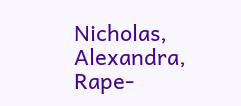Nicholas, Alexandra, Rape-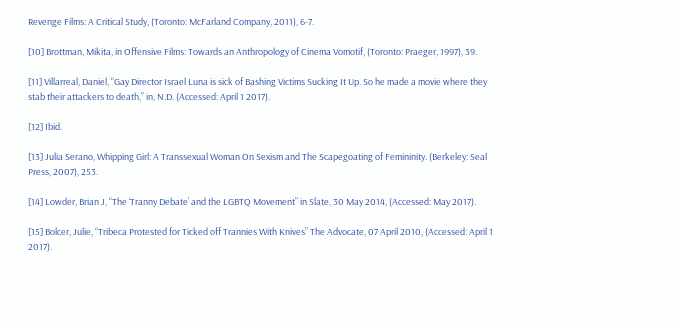Revenge Films: A Critical Study, (Toronto: McFarland Company, 2011), 6-7.

[10] Brottman, Mikita, in Offensive Films: Towards an Anthropology of Cinema Vomotif, (Toronto: Praeger, 1997), 39.

[11] Villarreal, Daniel, “Gay Director Israel Luna is sick of Bashing Victims Sucking It Up. So he made a movie where they stab their attackers to death,” in, N.D. (Accessed: April 1 2017).

[12] Ibid.

[13] Julia Serano, Whipping Girl: A Transsexual Woman On Sexism and The Scapegoating of Femininity. (Berkeley: Seal Press, 2007), 253.

[14] Lowder, Brian J, “The ‘Tranny Debate’ and the LGBTQ Movement” in Slate, 30 May 2014, (Accessed: May 2017).

[15] Bolcer, Julie, “Tribeca Protested for Ticked off Trannies With Knives” The Advocate, 07 April 2010, (Accessed: April 1 2017).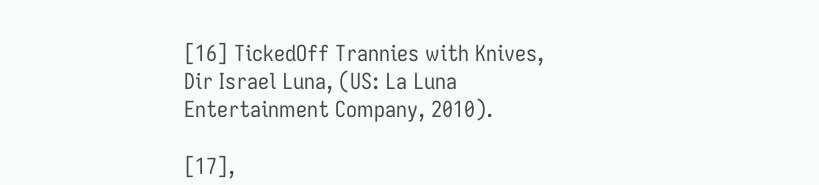[16] TickedOff Trannies with Knives, Dir Israel Luna, (US: La Luna Entertainment Company, 2010).

[17],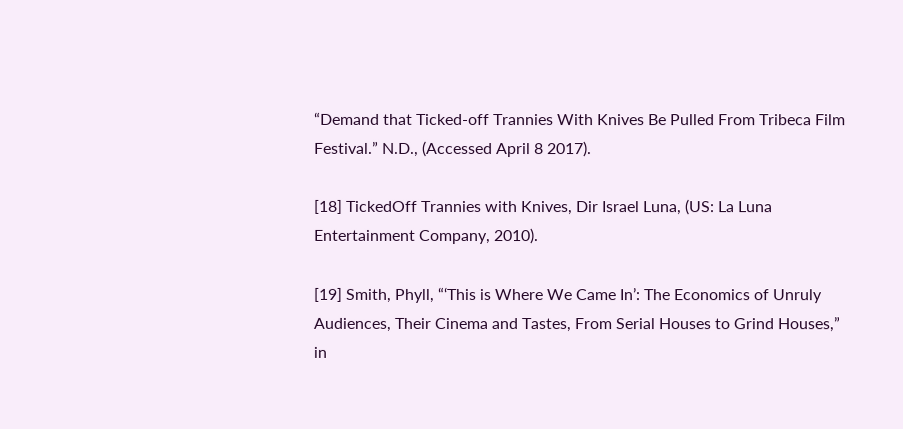“Demand that Ticked-off Trannies With Knives Be Pulled From Tribeca Film Festival.” N.D., (Accessed April 8 2017).

[18] TickedOff Trannies with Knives, Dir Israel Luna, (US: La Luna Entertainment Company, 2010).

[19] Smith, Phyll, “‘This is Where We Came In’: The Economics of Unruly Audiences, Their Cinema and Tastes, From Serial Houses to Grind Houses,” in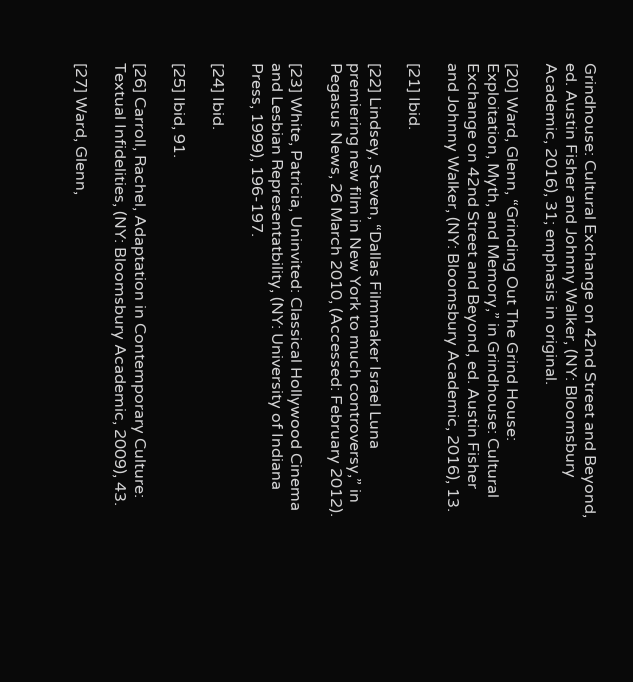Grindhouse: Cultural Exchange on 42nd Street and Beyond, ed. Austin Fisher and Johnny Walker, (NY: Bloomsbury Academic, 2016), 31; emphasis in original.

[20] Ward, Glenn, “Grinding Out The Grind House: Exploitation, Myth, and Memory,” in Grindhouse: Cultural Exchange on 42nd Street and Beyond, ed. Austin Fisher and Johnny Walker, (NY: Bloomsbury Academic, 2016), 13.

[21] Ibid.

[22] Lindsey, Steven, “Dallas Filmmaker Israel Luna premiering new film in New York to much controversy,” in Pegasus News, 26 March 2010, (Accessed: February 2012).

[23] White, Patricia, Uninvited: Classical Hollywood Cinema and Lesbian Representatbility, (NY: University of Indiana Press, 1999), 196-197.

[24] Ibid.

[25] Ibid, 91.

[26] Carroll, Rachel, Adaptation in Contemporary Culture: Textual Infidelities, (NY: Bloomsbury Academic, 2009), 43.

[27] Ward, Glenn,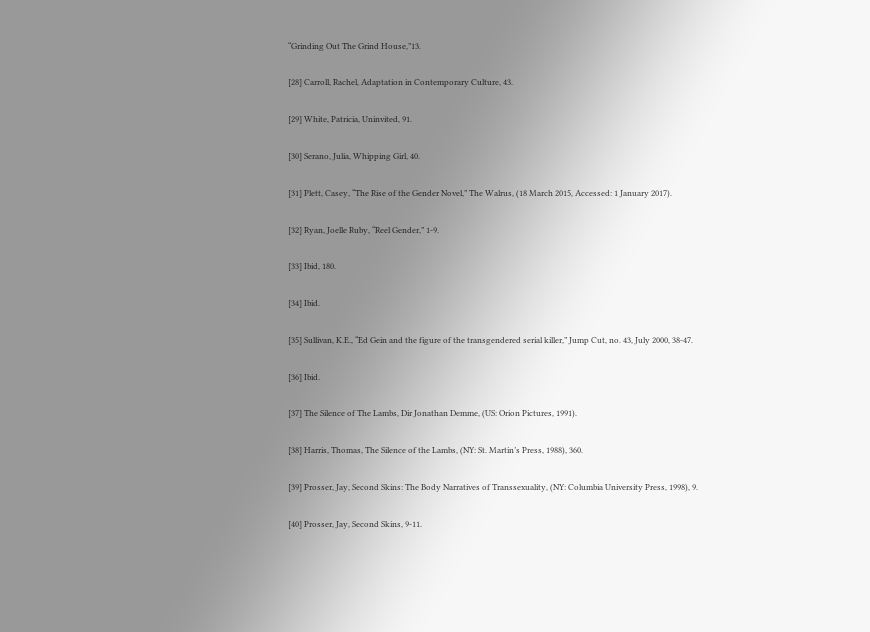“Grinding Out The Grind House,”13.

[28] Carroll, Rachel, Adaptation in Contemporary Culture, 43.

[29] White, Patricia, Uninvited, 91.

[30] Serano, Julia, Whipping Girl, 40.

[31] Plett, Casey, “The Rise of the Gender Novel,” The Walrus, (18 March 2015, Accessed: 1 January 2017).

[32] Ryan, Joelle Ruby, “Reel Gender,” 1-9.

[33] Ibid, 180.

[34] Ibid.

[35] Sullivan, K.E., “Ed Gein and the figure of the transgendered serial killer,” Jump Cut, no. 43, July 2000, 38-47.

[36] Ibid.

[37] The Silence of The Lambs, Dir Jonathan Demme, (US: Orion Pictures, 1991).

[38] Harris, Thomas, The Silence of the Lambs, (NY: St. Martin’s Press, 1988), 360.

[39] Prosser, Jay, Second Skins: The Body Narratives of Transsexuality, (NY: Columbia University Press, 1998), 9.

[40] Prosser, Jay, Second Skins, 9-11.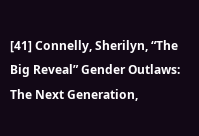[41] Connelly, Sherilyn, “The Big Reveal” Gender Outlaws: The Next Generation,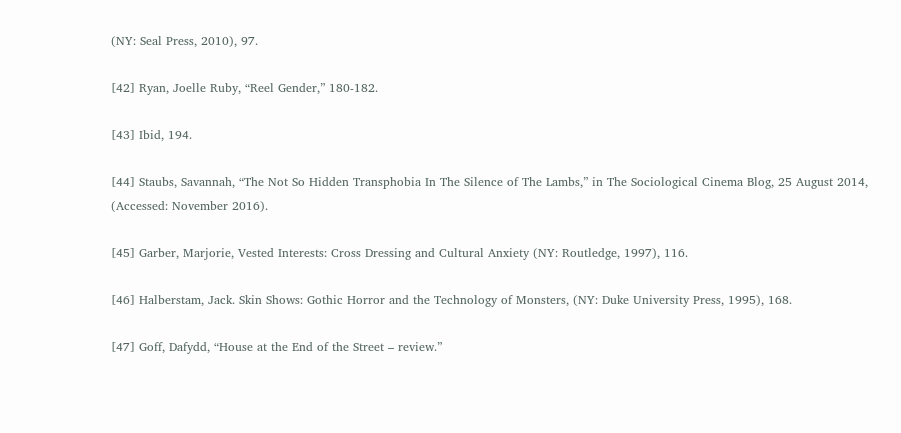(NY: Seal Press, 2010), 97.

[42] Ryan, Joelle Ruby, “Reel Gender,” 180-182.

[43] Ibid, 194.

[44] Staubs, Savannah, “The Not So Hidden Transphobia In The Silence of The Lambs,” in The Sociological Cinema Blog, 25 August 2014, (Accessed: November 2016).

[45] Garber, Marjorie, Vested Interests: Cross Dressing and Cultural Anxiety (NY: Routledge, 1997), 116.

[46] Halberstam, Jack. Skin Shows: Gothic Horror and the Technology of Monsters, (NY: Duke University Press, 1995), 168.

[47] Goff, Dafydd, “House at the End of the Street – review.”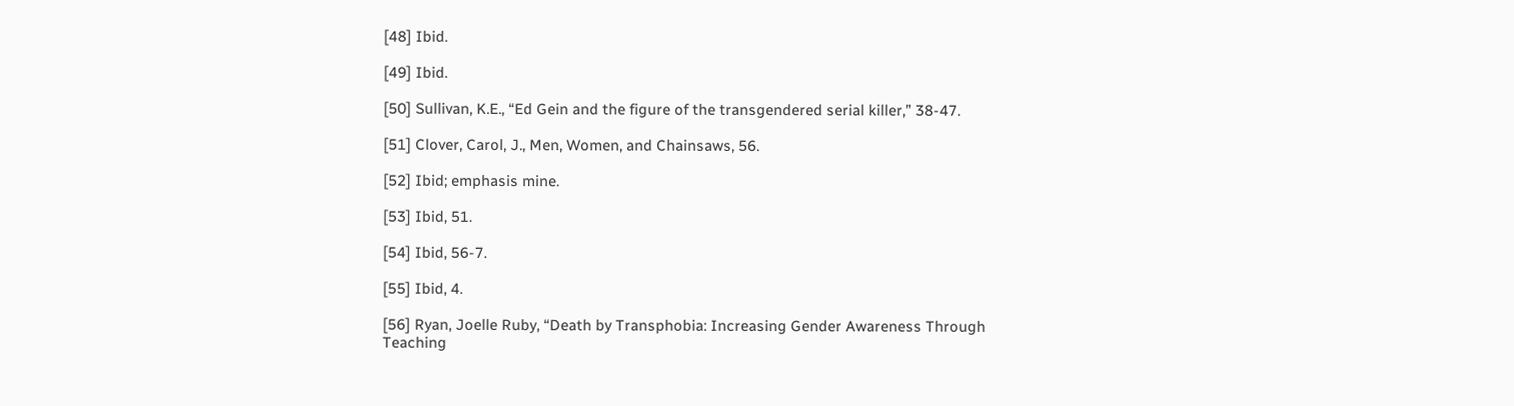[48] Ibid.

[49] Ibid.

[50] Sullivan, K.E., “Ed Gein and the figure of the transgendered serial killer,” 38-47.

[51] Clover, Carol, J., Men, Women, and Chainsaws, 56.

[52] Ibid; emphasis mine.

[53] Ibid, 51.

[54] Ibid, 56-7.

[55] Ibid, 4.

[56] Ryan, Joelle Ruby, “Death by Transphobia: Increasing Gender Awareness Through Teaching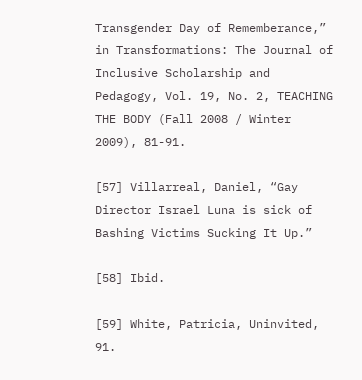Transgender Day of Rememberance,” in Transformations: The Journal of Inclusive Scholarship and Pedagogy, Vol. 19, No. 2, TEACHING THE BODY (Fall 2008 / Winter 2009), 81-91.

[57] Villarreal, Daniel, “Gay Director Israel Luna is sick of Bashing Victims Sucking It Up.”

[58] Ibid.

[59] White, Patricia, Uninvited, 91.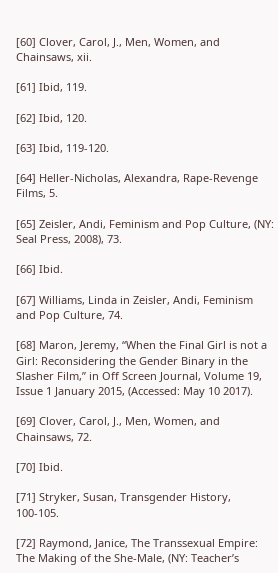[60] Clover, Carol, J., Men, Women, and Chainsaws, xii.

[61] Ibid, 119.

[62] Ibid, 120.

[63] Ibid, 119-120.

[64] Heller-Nicholas, Alexandra, Rape-Revenge Films, 5.

[65] Zeisler, Andi, Feminism and Pop Culture, (NY: Seal Press, 2008), 73.

[66] Ibid.

[67] Williams, Linda in Zeisler, Andi, Feminism and Pop Culture, 74.

[68] Maron, Jeremy, “When the Final Girl is not a Girl: Reconsidering the Gender Binary in the Slasher Film,” in Off Screen Journal, Volume 19, Issue 1 January 2015, (Accessed: May 10 2017).

[69] Clover, Carol, J., Men, Women, and Chainsaws, 72.

[70] Ibid.

[71] Stryker, Susan, Transgender History, 100-105.

[72] Raymond, Janice, The Transsexual Empire: The Making of the She-Male, (NY: Teacher’s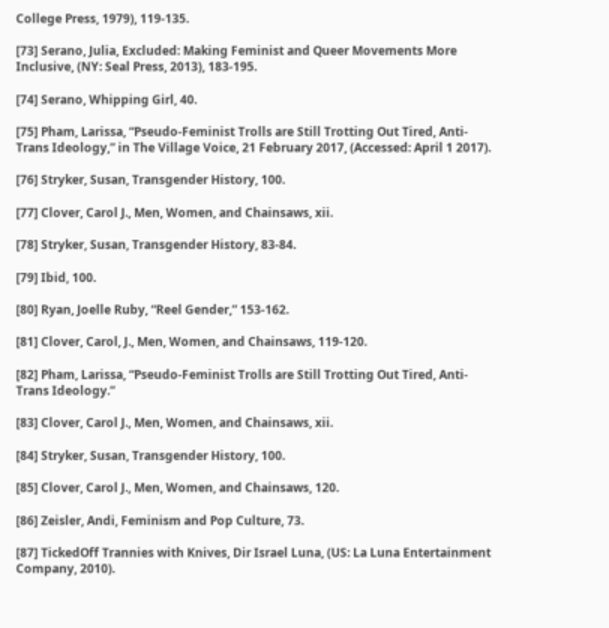College Press, 1979), 119-135.

[73] Serano, Julia, Excluded: Making Feminist and Queer Movements More Inclusive, (NY: Seal Press, 2013), 183-195.

[74] Serano, Whipping Girl, 40.

[75] Pham, Larissa, “Pseudo-Feminist Trolls are Still Trotting Out Tired, Anti-Trans Ideology,” in The Village Voice, 21 February 2017, (Accessed: April 1 2017).

[76] Stryker, Susan, Transgender History, 100.

[77] Clover, Carol J., Men, Women, and Chainsaws, xii.

[78] Stryker, Susan, Transgender History, 83-84.

[79] Ibid, 100.

[80] Ryan, Joelle Ruby, “Reel Gender,” 153-162.

[81] Clover, Carol, J., Men, Women, and Chainsaws, 119-120.

[82] Pham, Larissa, “Pseudo-Feminist Trolls are Still Trotting Out Tired, Anti-Trans Ideology.”

[83] Clover, Carol J., Men, Women, and Chainsaws, xii.

[84] Stryker, Susan, Transgender History, 100.

[85] Clover, Carol J., Men, Women, and Chainsaws, 120.

[86] Zeisler, Andi, Feminism and Pop Culture, 73.

[87] TickedOff Trannies with Knives, Dir Israel Luna, (US: La Luna Entertainment Company, 2010).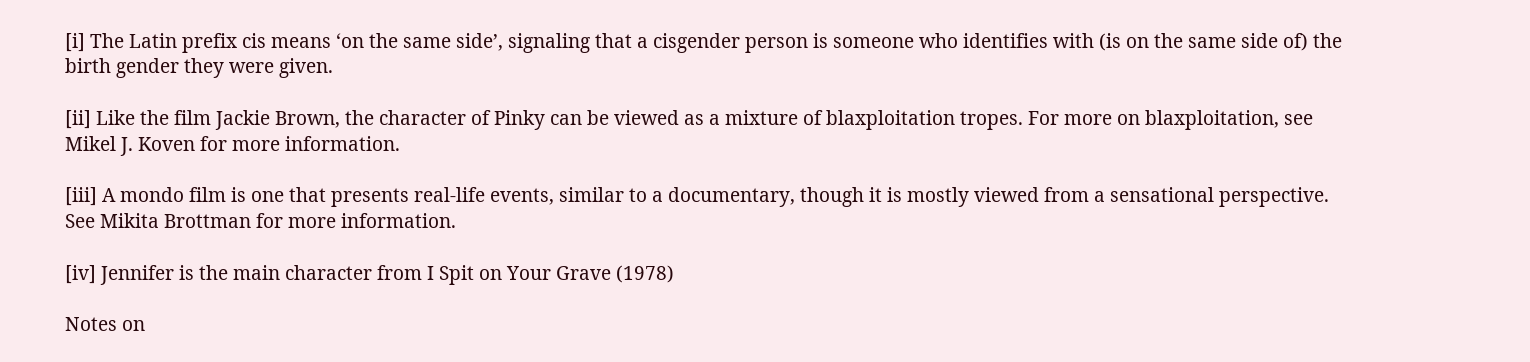[i] The Latin prefix cis means ‘on the same side’, signaling that a cisgender person is someone who identifies with (is on the same side of) the birth gender they were given.

[ii] Like the film Jackie Brown, the character of Pinky can be viewed as a mixture of blaxploitation tropes. For more on blaxploitation, see Mikel J. Koven for more information.

[iii] A mondo film is one that presents real-life events, similar to a documentary, though it is mostly viewed from a sensational perspective. See Mikita Brottman for more information.

[iv] Jennifer is the main character from I Spit on Your Grave (1978)

Notes on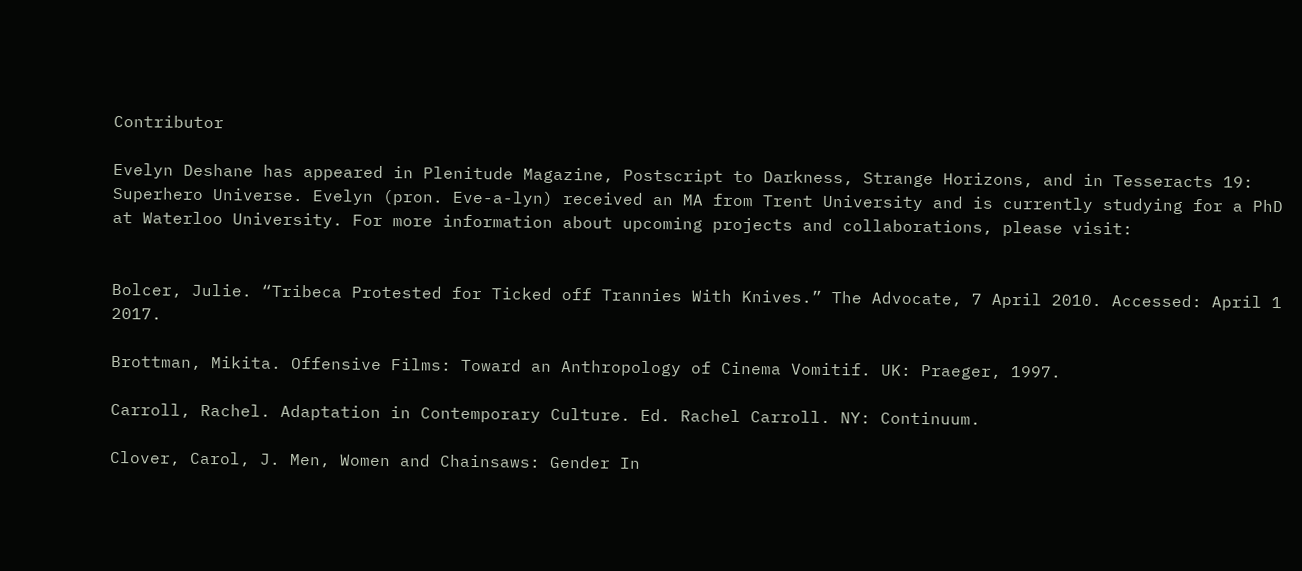Contributor

Evelyn Deshane has appeared in Plenitude Magazine, Postscript to Darkness, Strange Horizons, and in Tesseracts 19: Superhero Universe. Evelyn (pron. Eve-a-lyn) received an MA from Trent University and is currently studying for a PhD at Waterloo University. For more information about upcoming projects and collaborations, please visit:


Bolcer, Julie. “Tribeca Protested for Ticked off Trannies With Knives.” The Advocate, 7 April 2010. Accessed: April 1 2017.

Brottman, Mikita. Offensive Films: Toward an Anthropology of Cinema Vomitif. UK: Praeger, 1997.

Carroll, Rachel. Adaptation in Contemporary Culture. Ed. Rachel Carroll. NY: Continuum.

Clover, Carol, J. Men, Women and Chainsaws: Gender In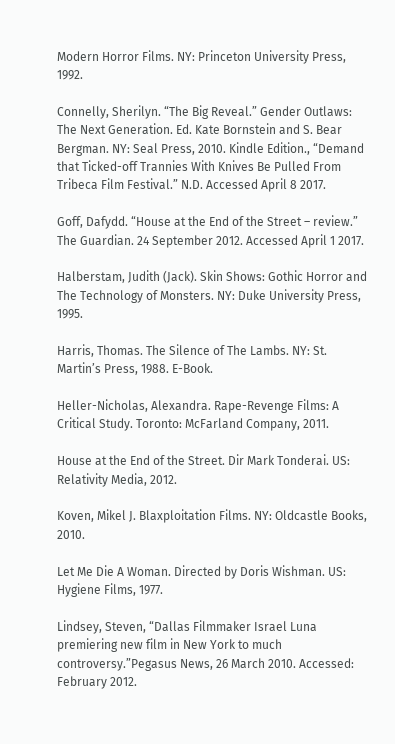Modern Horror Films. NY: Princeton University Press, 1992.

Connelly, Sherilyn. “The Big Reveal.” Gender Outlaws: The Next Generation. Ed. Kate Bornstein and S. Bear Bergman. NY: Seal Press, 2010. Kindle Edition., “Demand that Ticked-off Trannies With Knives Be Pulled From Tribeca Film Festival.” N.D. Accessed April 8 2017.

Goff, Dafydd. “House at the End of the Street – review.” The Guardian. 24 September 2012. Accessed April 1 2017.

Halberstam, Judith (Jack). Skin Shows: Gothic Horror and The Technology of Monsters. NY: Duke University Press, 1995.

Harris, Thomas. The Silence of The Lambs. NY: St. Martin’s Press, 1988. E-Book.

Heller-Nicholas, Alexandra. Rape-Revenge Films: A Critical Study. Toronto: McFarland Company, 2011.

House at the End of the Street. Dir Mark Tonderai. US: Relativity Media, 2012.

Koven, Mikel J. Blaxploitation Films. NY: Oldcastle Books, 2010.

Let Me Die A Woman. Directed by Doris Wishman. US: Hygiene Films, 1977.

Lindsey, Steven, “Dallas Filmmaker Israel Luna premiering new film in New York to much controversy.”Pegasus News, 26 March 2010. Accessed: February 2012.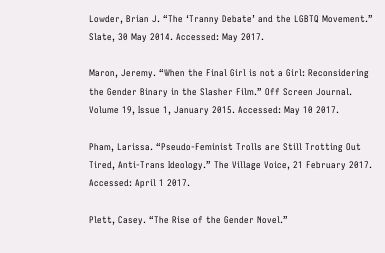Lowder, Brian J. “The ‘Tranny Debate’ and the LGBTQ Movement.” Slate, 30 May 2014. Accessed: May 2017.

Maron, Jeremy. “When the Final Girl is not a Girl: Reconsidering the Gender Binary in the Slasher Film.” Off Screen Journal. Volume 19, Issue 1, January 2015. Accessed: May 10 2017.

Pham, Larissa. “Pseudo-Feminist Trolls are Still Trotting Out Tired, Anti-Trans Ideology.” The Village Voice, 21 February 2017. Accessed: April 1 2017.

Plett, Casey. “The Rise of the Gender Novel.”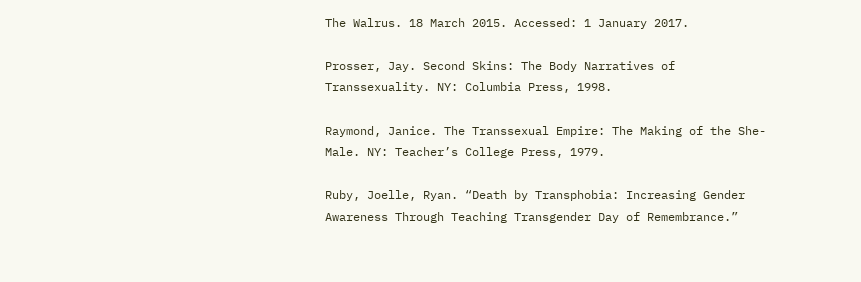The Walrus. 18 March 2015. Accessed: 1 January 2017.

Prosser, Jay. Second Skins: The Body Narratives of Transsexuality. NY: Columbia Press, 1998.

Raymond, Janice. The Transsexual Empire: The Making of the She-Male. NY: Teacher’s College Press, 1979.

Ruby, Joelle, Ryan. “Death by Transphobia: Increasing Gender Awareness Through Teaching Transgender Day of Remembrance.”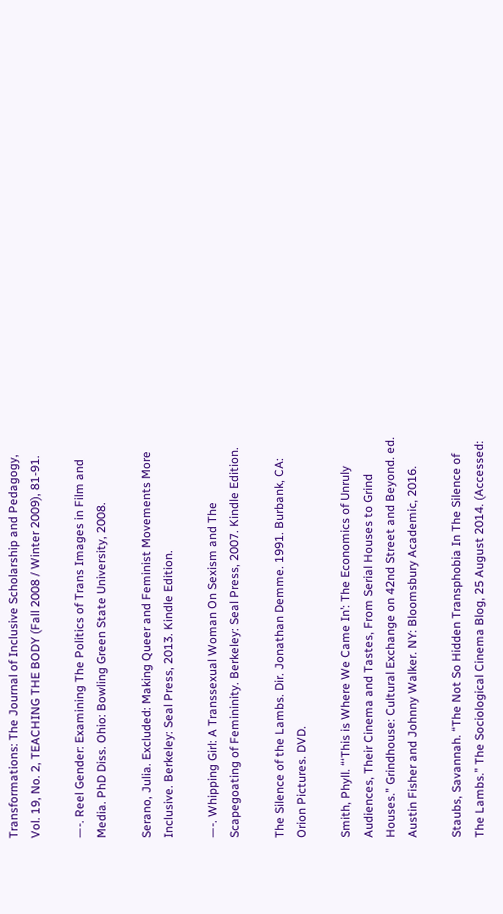Transformations: The Journal of Inclusive Scholarship and Pedagogy, Vol. 19, No. 2, TEACHING THE BODY (Fall 2008 / Winter 2009), 81-91.

—-. Reel Gender: Examining The Politics of Trans Images in Film and Media. PhD Diss. Ohio: Bowling Green State University, 2008.

Serano, Julia. Excluded: Making Queer and Feminist Movements More Inclusive. Berkeley: Seal Press, 2013. Kindle Edition.

—-. Whipping Girl: A Transsexual Woman On Sexism and The Scapegoating of Femininity. Berkeley: Seal Press, 2007. Kindle Edition.

The Silence of the Lambs. Dir. Jonathan Demme. 1991. Burbank, CA: Orion Pictures. DVD.

Smith, Phyll. “‘This is Where We Came In’: The Economics of Unruly Audiences, Their Cinema and Tastes, From Serial Houses to Grind Houses.” Grindhouse: Cultural Exchange on 42nd Street and Beyond. ed. Austin Fisher and Johnny Walker. NY: Bloomsbury Academic, 2016.

Staubs, Savannah. “The Not So Hidden Transphobia In The Silence of The Lambs.” The Sociological Cinema Blog, 25 August 2014. (Accessed: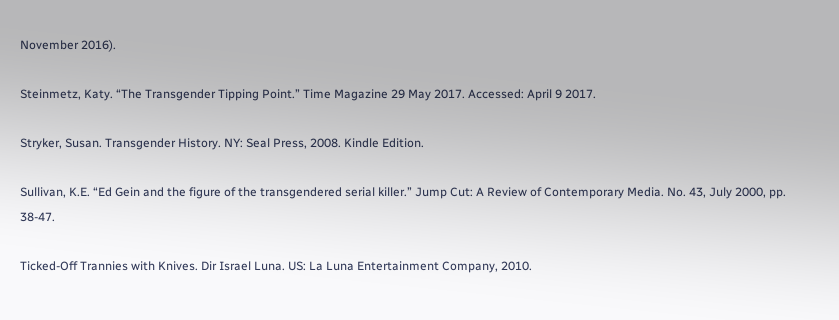November 2016).

Steinmetz, Katy. “The Transgender Tipping Point.” Time Magazine 29 May 2017. Accessed: April 9 2017.

Stryker, Susan. Transgender History. NY: Seal Press, 2008. Kindle Edition.

Sullivan, K.E. “Ed Gein and the figure of the transgendered serial killer.” Jump Cut: A Review of Contemporary Media. No. 43, July 2000, pp. 38-47.

Ticked-Off Trannies with Knives. Dir Israel Luna. US: La Luna Entertainment Company, 2010.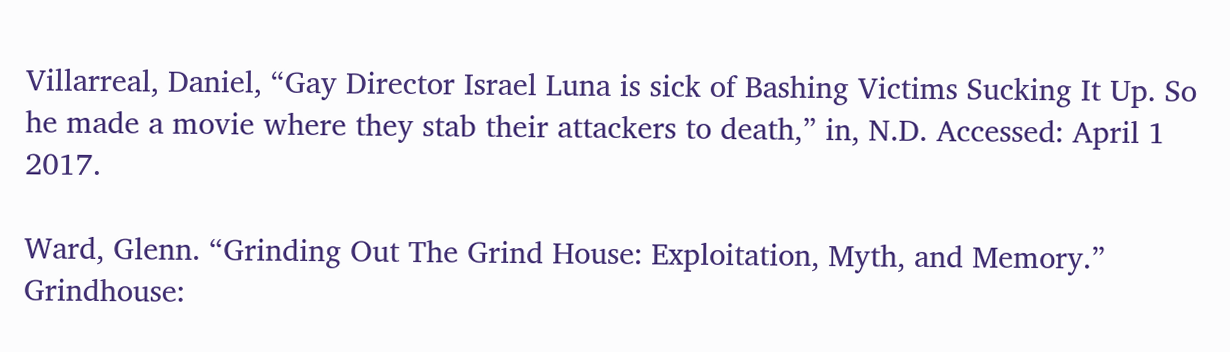Villarreal, Daniel, “Gay Director Israel Luna is sick of Bashing Victims Sucking It Up. So he made a movie where they stab their attackers to death,” in, N.D. Accessed: April 1 2017.

Ward, Glenn. “Grinding Out The Grind House: Exploitation, Myth, and Memory.” Grindhouse: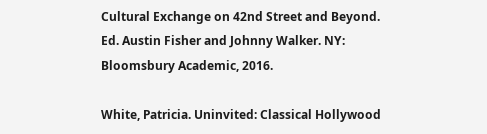Cultural Exchange on 42nd Street and Beyond. Ed. Austin Fisher and Johnny Walker. NY: Bloomsbury Academic, 2016.

White, Patricia. Uninvited: Classical Hollywood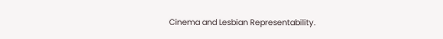Cinema and Lesbian Representability.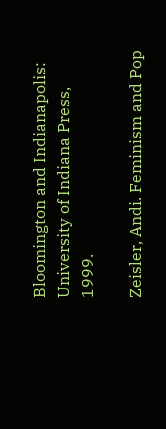Bloomington and Indianapolis: University of Indiana Press, 1999.

Zeisler, Andi. Feminism and Pop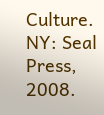Culture. NY: Seal Press, 2008.